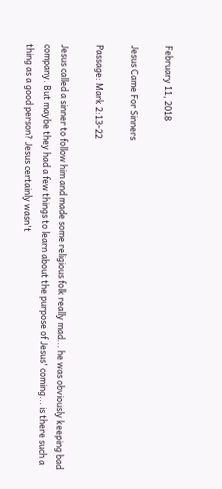February 11, 2018

Jesus Came For Sinners

Passage: Mark 2:13-22

Jesus called a sinner to follow him and made some religious folk really mad... he was obviously keeping bad company. But maybe they had a few things to learn about the purpose of Jesus' coming... is there such a thing as a good person? Jesus certainly wasn't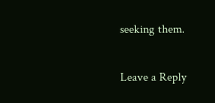seeking them.

Leave a Reply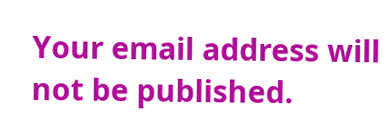Your email address will not be published.